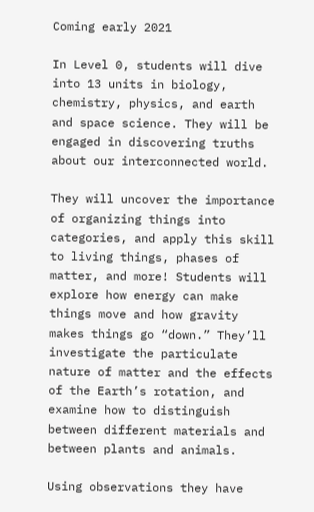Coming early 2021

In Level 0, students will dive into 13 units in biology, chemistry, physics, and earth and space science. They will be engaged in discovering truths about our interconnected world.

They will uncover the importance of organizing things into categories, and apply this skill to living things, phases of matter, and more! Students will explore how energy can make things move and how gravity makes things go “down.” They’ll investigate the particulate nature of matter and the effects of the Earth’s rotation, and examine how to distinguish between different materials and between plants and animals.

Using observations they have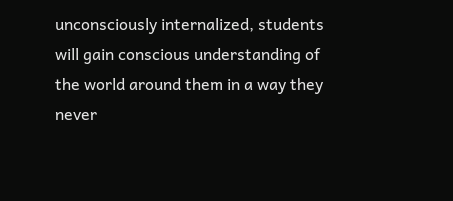unconsciously internalized, students will gain conscious understanding of the world around them in a way they never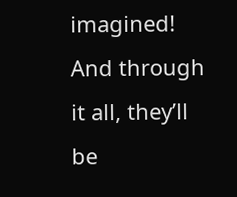imagined! And through it all, they’ll be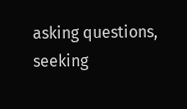asking questions, seeking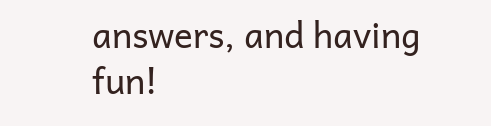answers, and having fun!